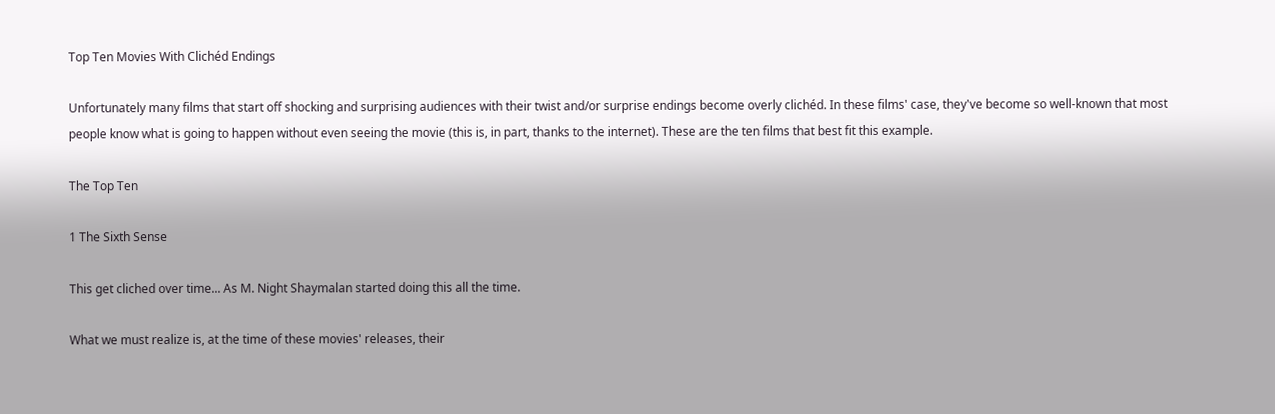Top Ten Movies With Clichéd Endings

Unfortunately many films that start off shocking and surprising audiences with their twist and/or surprise endings become overly clichéd. In these films' case, they've become so well-known that most people know what is going to happen without even seeing the movie (this is, in part, thanks to the internet). These are the ten films that best fit this example.

The Top Ten

1 The Sixth Sense

This get cliched over time... As M. Night Shaymalan started doing this all the time.

What we must realize is, at the time of these movies' releases, their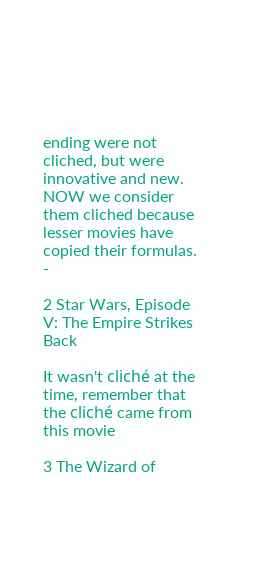ending were not cliched, but were innovative and new. NOW we consider them cliched because lesser movies have copied their formulas. -

2 Star Wars, Episode V: The Empire Strikes Back

It wasn't cliché at the time, remember that the cliché came from this movie

3 The Wizard of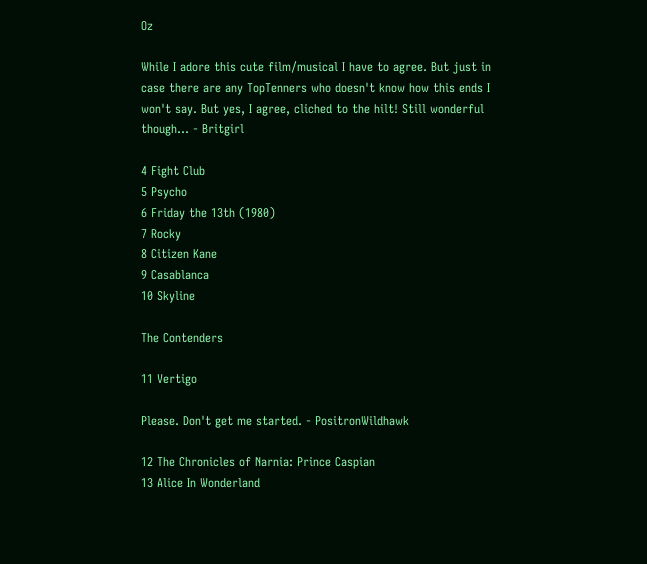Oz

While I adore this cute film/musical I have to agree. But just in case there are any TopTenners who doesn't know how this ends I won't say. But yes, I agree, cliched to the hilt! Still wonderful though... - Britgirl

4 Fight Club
5 Psycho
6 Friday the 13th (1980)
7 Rocky
8 Citizen Kane
9 Casablanca
10 Skyline

The Contenders

11 Vertigo

Please. Don't get me started. - PositronWildhawk

12 The Chronicles of Narnia: Prince Caspian
13 Alice In Wonderland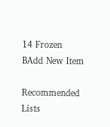14 Frozen
BAdd New Item

Recommended Lists